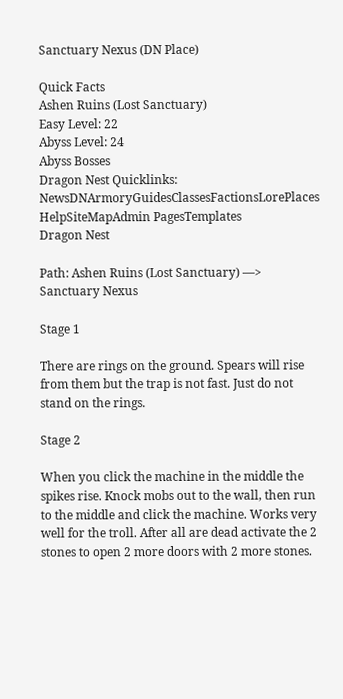Sanctuary Nexus (DN Place)

Quick Facts
Ashen Ruins (Lost Sanctuary)
Easy Level: 22
Abyss Level: 24
Abyss Bosses
Dragon Nest Quicklinks: NewsDNArmoryGuidesClassesFactionsLorePlaces HelpSiteMapAdmin PagesTemplates
Dragon Nest

Path: Ashen Ruins (Lost Sanctuary) —> Sanctuary Nexus

Stage 1

There are rings on the ground. Spears will rise from them but the trap is not fast. Just do not stand on the rings.

Stage 2

When you click the machine in the middle the spikes rise. Knock mobs out to the wall, then run to the middle and click the machine. Works very well for the troll. After all are dead activate the 2 stones to open 2 more doors with 2 more stones.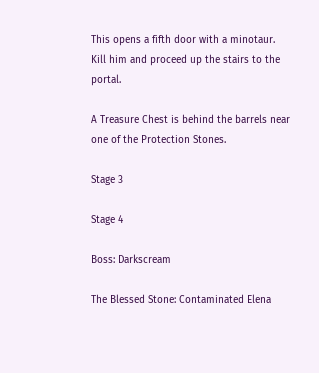This opens a fifth door with a minotaur. Kill him and proceed up the stairs to the portal.

A Treasure Chest is behind the barrels near one of the Protection Stones.

Stage 3

Stage 4

Boss: Darkscream

The Blessed Stone: Contaminated Elena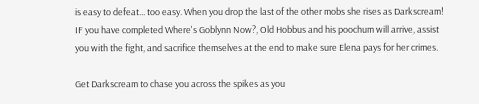is easy to defeat... too easy. When you drop the last of the other mobs she rises as Darkscream! IF you have completed Where's Goblynn Now?, Old Hobbus and his poochum will arrive, assist you with the fight, and sacrifice themselves at the end to make sure Elena pays for her crimes.

Get Darkscream to chase you across the spikes as you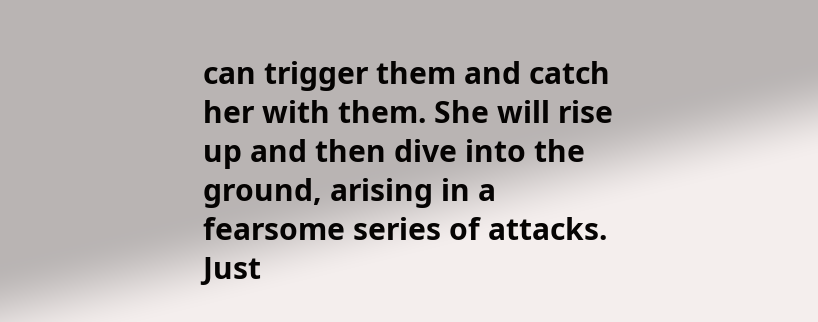can trigger them and catch her with them. She will rise up and then dive into the ground, arising in a fearsome series of attacks. Just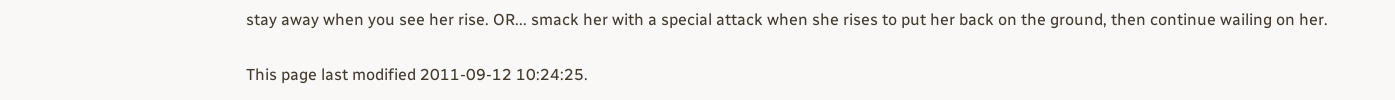stay away when you see her rise. OR... smack her with a special attack when she rises to put her back on the ground, then continue wailing on her.

This page last modified 2011-09-12 10:24:25.